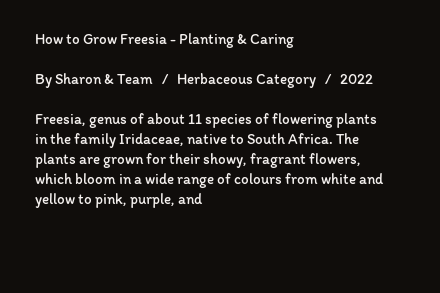How to Grow Freesia - Planting & Caring

By Sharon & Team   /   Herbaceous Category   /   2022

Freesia, genus of about 11 species of flowering plants in the family Iridaceae, native to South Africa. The plants are grown for their showy, fragrant flowers, which bloom in a wide range of colours from white and yellow to pink, purple, and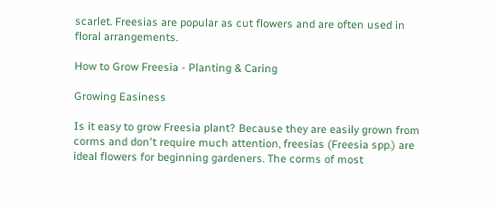scarlet. Freesias are popular as cut flowers and are often used in floral arrangements.

How to Grow Freesia - Planting & Caring

Growing Easiness

Is it easy to grow Freesia plant? Because they are easily grown from corms and don't require much attention, freesias (Freesia spp.) are ideal flowers for beginning gardeners. The corms of most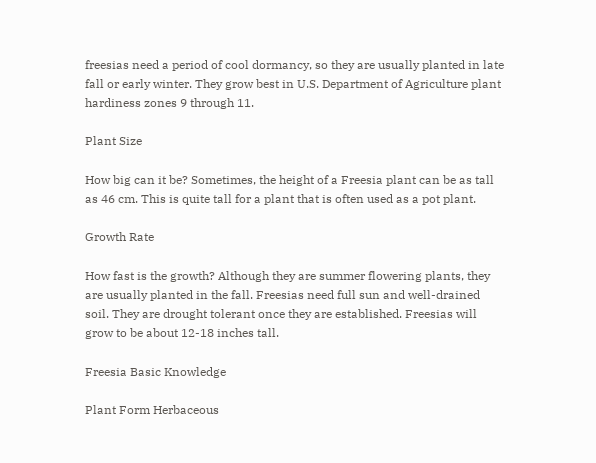freesias need a period of cool dormancy, so they are usually planted in late fall or early winter. They grow best in U.S. Department of Agriculture plant hardiness zones 9 through 11.

Plant Size

How big can it be? Sometimes, the height of a Freesia plant can be as tall as 46 cm. This is quite tall for a plant that is often used as a pot plant.

Growth Rate

How fast is the growth? Although they are summer flowering plants, they are usually planted in the fall. Freesias need full sun and well-drained soil. They are drought tolerant once they are established. Freesias will grow to be about 12-18 inches tall.

Freesia Basic Knowledge

Plant Form Herbaceous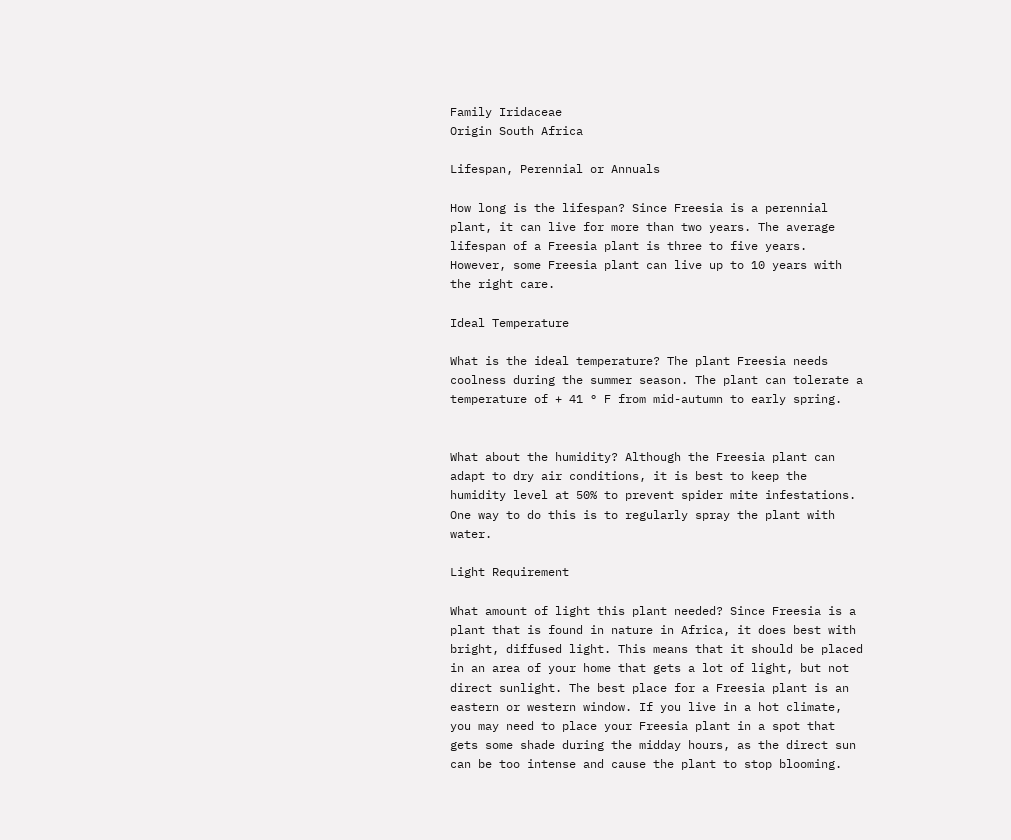Family Iridaceae
Origin South Africa

Lifespan, Perennial or Annuals

How long is the lifespan? Since Freesia is a perennial plant, it can live for more than two years. The average lifespan of a Freesia plant is three to five years. However, some Freesia plant can live up to 10 years with the right care.

Ideal Temperature

What is the ideal temperature? The plant Freesia needs coolness during the summer season. The plant can tolerate a temperature of + 41 ° F from mid-autumn to early spring.


What about the humidity? Although the Freesia plant can adapt to dry air conditions, it is best to keep the humidity level at 50% to prevent spider mite infestations. One way to do this is to regularly spray the plant with water.

Light Requirement

What amount of light this plant needed? Since Freesia is a plant that is found in nature in Africa, it does best with bright, diffused light. This means that it should be placed in an area of your home that gets a lot of light, but not direct sunlight. The best place for a Freesia plant is an eastern or western window. If you live in a hot climate, you may need to place your Freesia plant in a spot that gets some shade during the midday hours, as the direct sun can be too intense and cause the plant to stop blooming.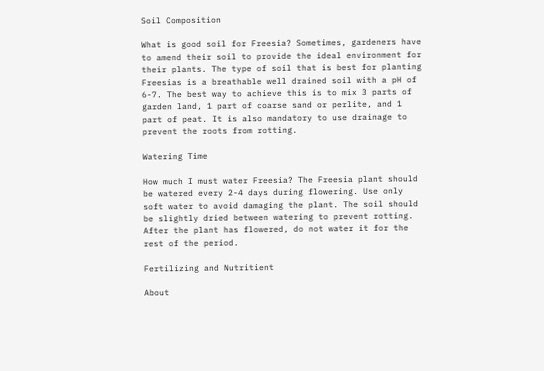Soil Composition

What is good soil for Freesia? Sometimes, gardeners have to amend their soil to provide the ideal environment for their plants. The type of soil that is best for planting Freesias is a breathable well drained soil with a pH of 6-7. The best way to achieve this is to mix 3 parts of garden land, 1 part of coarse sand or perlite, and 1 part of peat. It is also mandatory to use drainage to prevent the roots from rotting.

Watering Time

How much I must water Freesia? The Freesia plant should be watered every 2-4 days during flowering. Use only soft water to avoid damaging the plant. The soil should be slightly dried between watering to prevent rotting. After the plant has flowered, do not water it for the rest of the period.

Fertilizing and Nutritient

About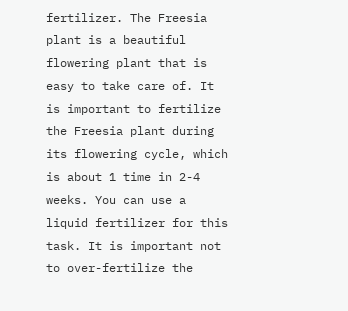fertilizer. The Freesia plant is a beautiful flowering plant that is easy to take care of. It is important to fertilize the Freesia plant during its flowering cycle, which is about 1 time in 2-4 weeks. You can use a liquid fertilizer for this task. It is important not to over-fertilize the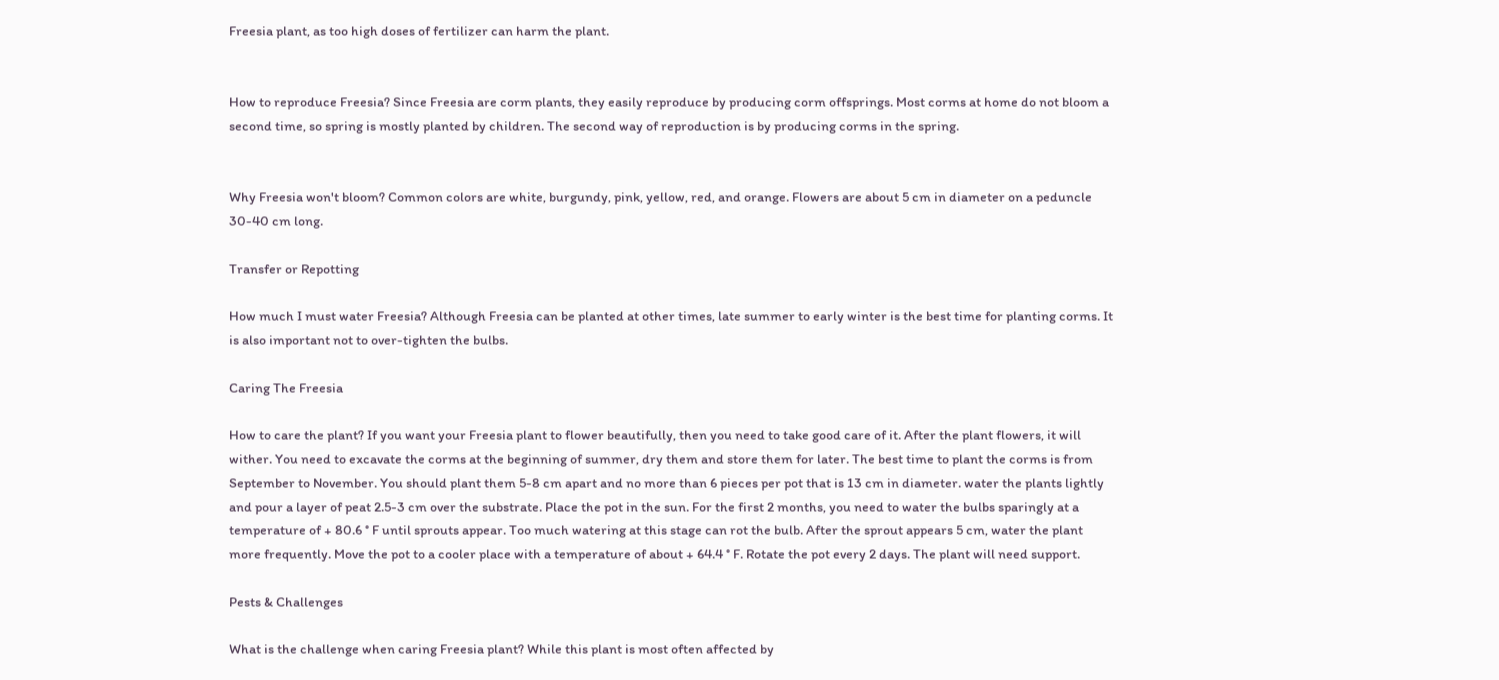Freesia plant, as too high doses of fertilizer can harm the plant.


How to reproduce Freesia? Since Freesia are corm plants, they easily reproduce by producing corm offsprings. Most corms at home do not bloom a second time, so spring is mostly planted by children. The second way of reproduction is by producing corms in the spring.


Why Freesia won't bloom? Common colors are white, burgundy, pink, yellow, red, and orange. Flowers are about 5 cm in diameter on a peduncle 30-40 cm long.

Transfer or Repotting

How much I must water Freesia? Although Freesia can be planted at other times, late summer to early winter is the best time for planting corms. It is also important not to over-tighten the bulbs.

Caring The Freesia

How to care the plant? If you want your Freesia plant to flower beautifully, then you need to take good care of it. After the plant flowers, it will wither. You need to excavate the corms at the beginning of summer, dry them and store them for later. The best time to plant the corms is from September to November. You should plant them 5-8 cm apart and no more than 6 pieces per pot that is 13 cm in diameter. water the plants lightly and pour a layer of peat 2.5-3 cm over the substrate. Place the pot in the sun. For the first 2 months, you need to water the bulbs sparingly at a temperature of + 80.6 ° F until sprouts appear. Too much watering at this stage can rot the bulb. After the sprout appears 5 cm, water the plant more frequently. Move the pot to a cooler place with a temperature of about + 64.4 ° F. Rotate the pot every 2 days. The plant will need support.

Pests & Challenges

What is the challenge when caring Freesia plant? While this plant is most often affected by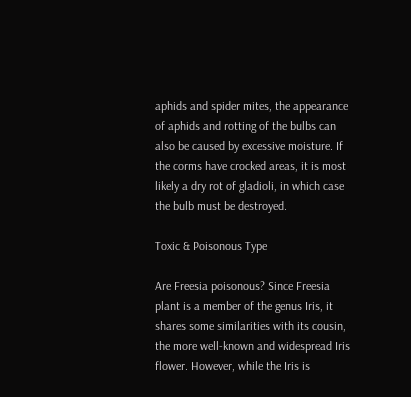aphids and spider mites, the appearance of aphids and rotting of the bulbs can also be caused by excessive moisture. If the corms have crocked areas, it is most likely a dry rot of gladioli, in which case the bulb must be destroyed.

Toxic & Poisonous Type

Are Freesia poisonous? Since Freesia plant is a member of the genus Iris, it shares some similarities with its cousin, the more well-known and widespread Iris flower. However, while the Iris is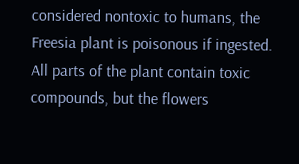considered nontoxic to humans, the Freesia plant is poisonous if ingested. All parts of the plant contain toxic compounds, but the flowers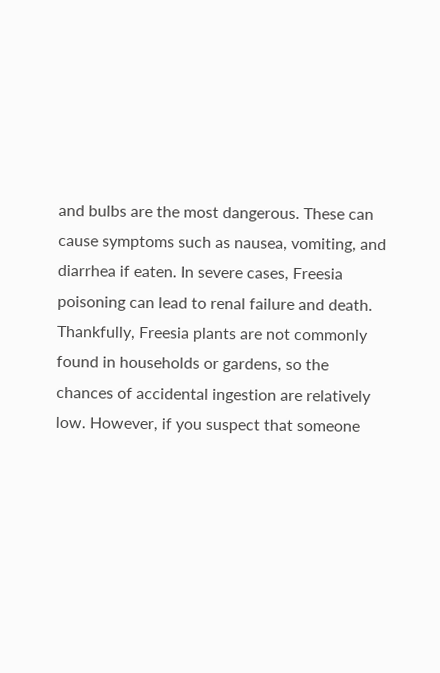and bulbs are the most dangerous. These can cause symptoms such as nausea, vomiting, and diarrhea if eaten. In severe cases, Freesia poisoning can lead to renal failure and death. Thankfully, Freesia plants are not commonly found in households or gardens, so the chances of accidental ingestion are relatively low. However, if you suspect that someone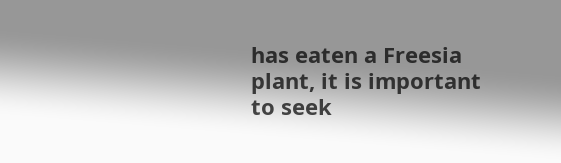has eaten a Freesia plant, it is important to seek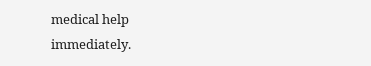medical help immediately.